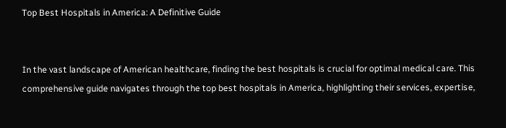Top Best Hospitals in America: A Definitive Guide


In the vast landscape of American healthcare, finding the best hospitals is crucial for optimal medical care. This comprehensive guide navigates through the top best hospitals in America, highlighting their services, expertise,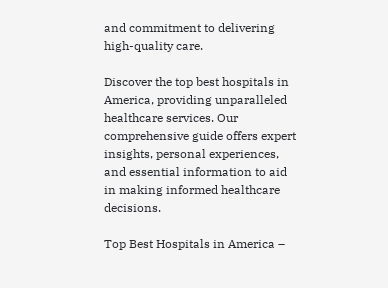and commitment to delivering high-quality care.

Discover the top best hospitals in America, providing unparalleled healthcare services. Our comprehensive guide offers expert insights, personal experiences, and essential information to aid in making informed healthcare decisions.

Top Best Hospitals in America –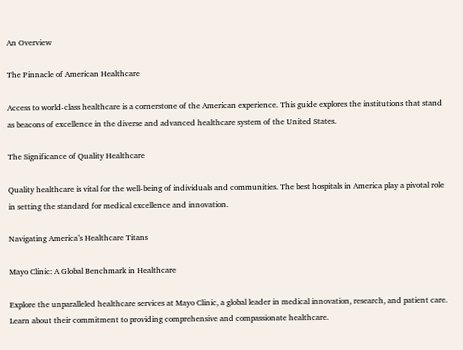An Overview

The Pinnacle of American Healthcare

Access to world-class healthcare is a cornerstone of the American experience. This guide explores the institutions that stand as beacons of excellence in the diverse and advanced healthcare system of the United States.

The Significance of Quality Healthcare

Quality healthcare is vital for the well-being of individuals and communities. The best hospitals in America play a pivotal role in setting the standard for medical excellence and innovation.

Navigating America’s Healthcare Titans

Mayo Clinic: A Global Benchmark in Healthcare

Explore the unparalleled healthcare services at Mayo Clinic, a global leader in medical innovation, research, and patient care. Learn about their commitment to providing comprehensive and compassionate healthcare.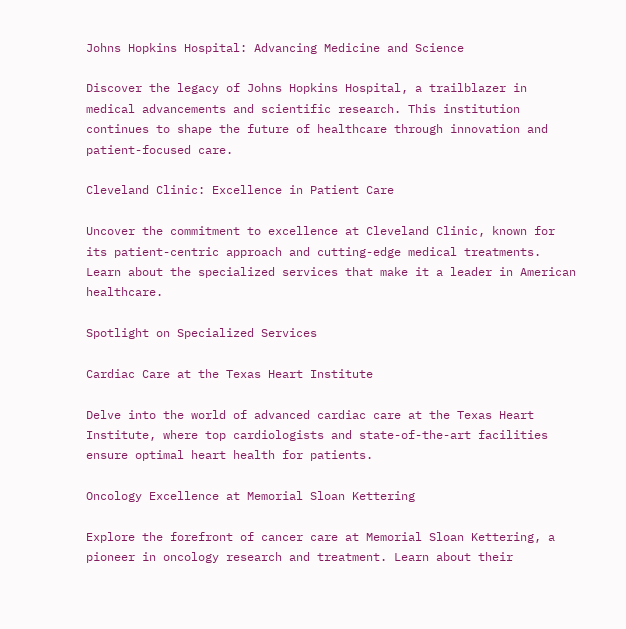Johns Hopkins Hospital: Advancing Medicine and Science

Discover the legacy of Johns Hopkins Hospital, a trailblazer in medical advancements and scientific research. This institution continues to shape the future of healthcare through innovation and patient-focused care.

Cleveland Clinic: Excellence in Patient Care

Uncover the commitment to excellence at Cleveland Clinic, known for its patient-centric approach and cutting-edge medical treatments. Learn about the specialized services that make it a leader in American healthcare.

Spotlight on Specialized Services

Cardiac Care at the Texas Heart Institute

Delve into the world of advanced cardiac care at the Texas Heart Institute, where top cardiologists and state-of-the-art facilities ensure optimal heart health for patients.

Oncology Excellence at Memorial Sloan Kettering

Explore the forefront of cancer care at Memorial Sloan Kettering, a pioneer in oncology research and treatment. Learn about their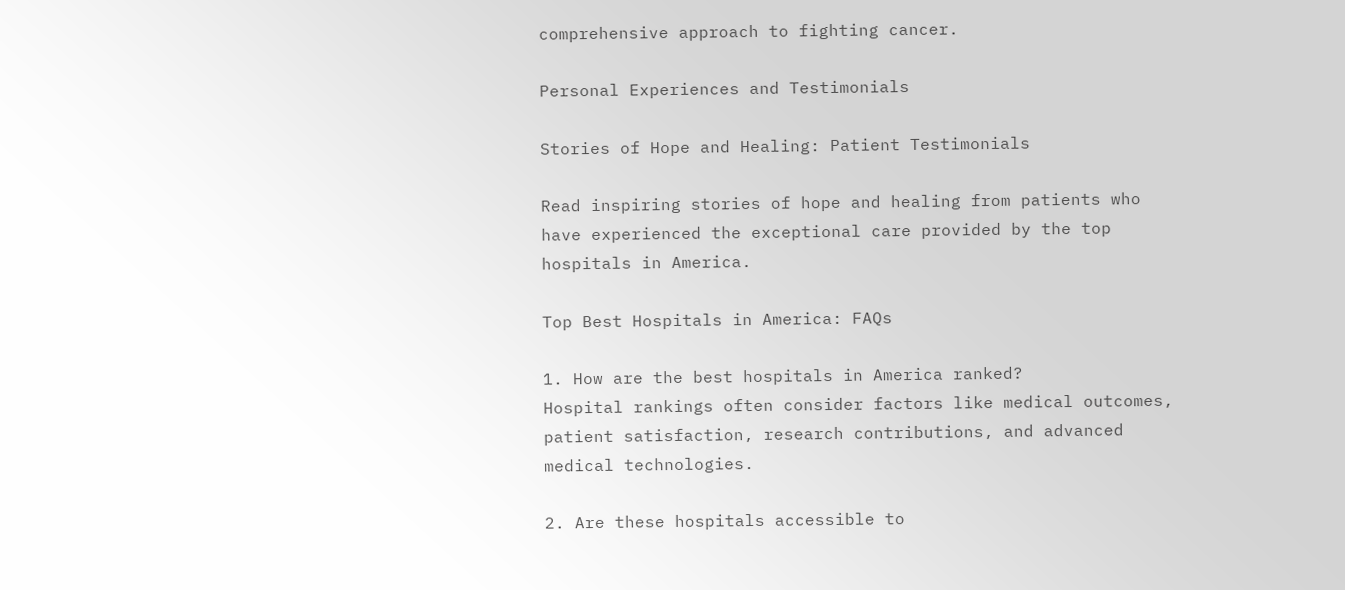comprehensive approach to fighting cancer.

Personal Experiences and Testimonials

Stories of Hope and Healing: Patient Testimonials

Read inspiring stories of hope and healing from patients who have experienced the exceptional care provided by the top hospitals in America.

Top Best Hospitals in America: FAQs

1. How are the best hospitals in America ranked?
Hospital rankings often consider factors like medical outcomes, patient satisfaction, research contributions, and advanced medical technologies.

2. Are these hospitals accessible to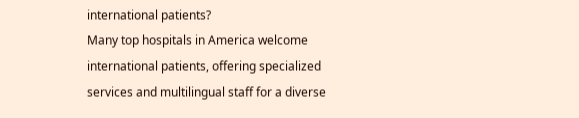international patients?
Many top hospitals in America welcome international patients, offering specialized services and multilingual staff for a diverse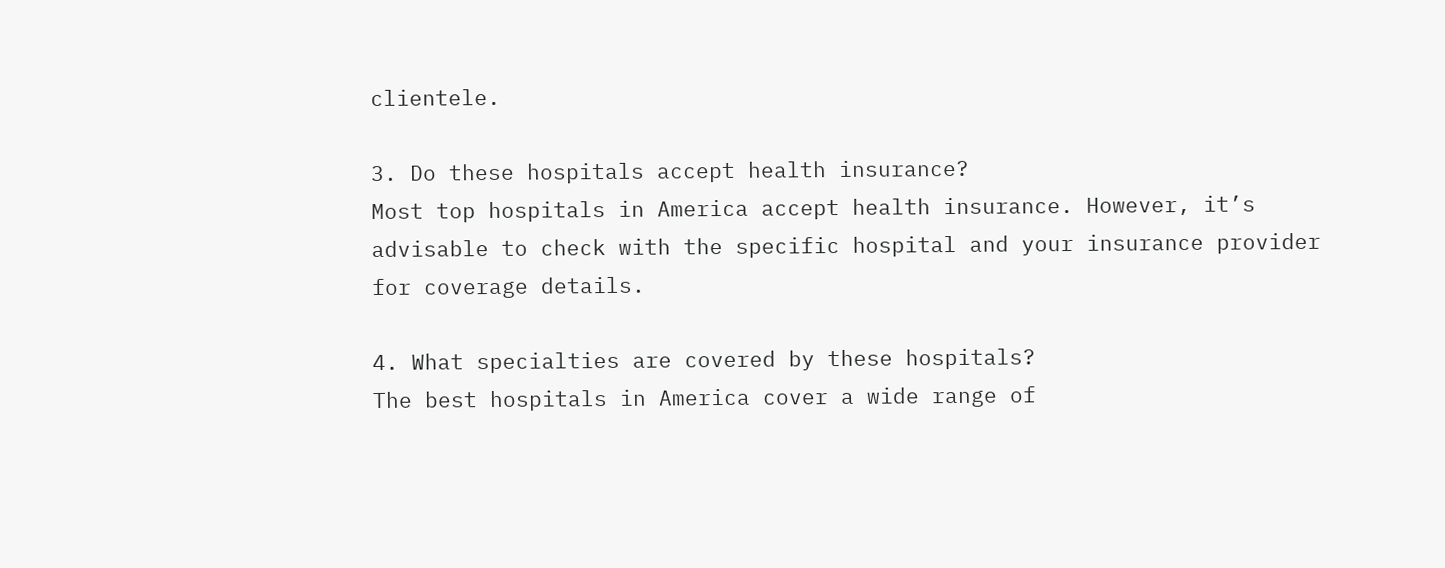clientele.

3. Do these hospitals accept health insurance?
Most top hospitals in America accept health insurance. However, it’s advisable to check with the specific hospital and your insurance provider for coverage details.

4. What specialties are covered by these hospitals?
The best hospitals in America cover a wide range of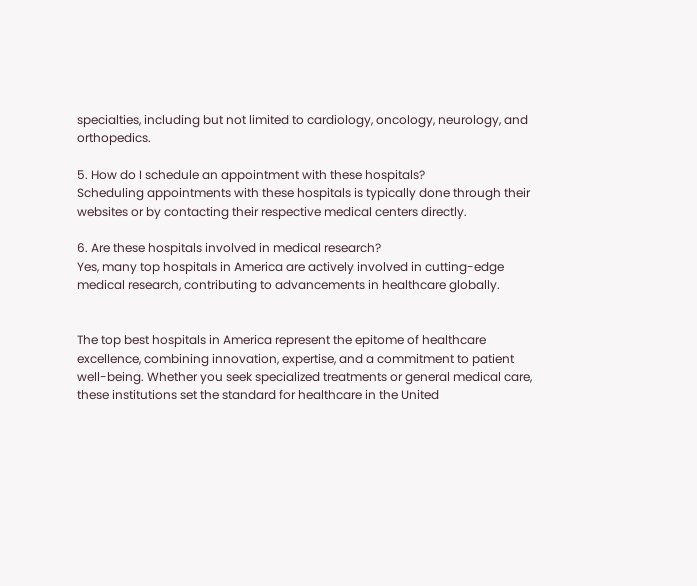specialties, including but not limited to cardiology, oncology, neurology, and orthopedics.

5. How do I schedule an appointment with these hospitals?
Scheduling appointments with these hospitals is typically done through their websites or by contacting their respective medical centers directly.

6. Are these hospitals involved in medical research?
Yes, many top hospitals in America are actively involved in cutting-edge medical research, contributing to advancements in healthcare globally.


The top best hospitals in America represent the epitome of healthcare excellence, combining innovation, expertise, and a commitment to patient well-being. Whether you seek specialized treatments or general medical care, these institutions set the standard for healthcare in the United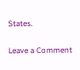States.

Leave a Comment